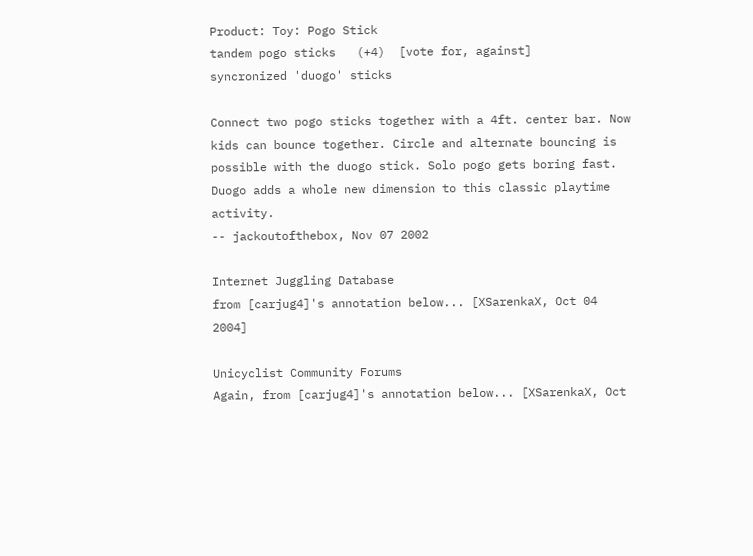Product: Toy: Pogo Stick
tandem pogo sticks   (+4)  [vote for, against]
syncronized 'duogo' sticks

Connect two pogo sticks together with a 4ft. center bar. Now kids can bounce together. Circle and alternate bouncing is possible with the duogo stick. Solo pogo gets boring fast. Duogo adds a whole new dimension to this classic playtime activity.
-- jackoutofthebox, Nov 07 2002

Internet Juggling Database
from [carjug4]'s annotation below... [XSarenkaX, Oct 04 2004]

Unicyclist Community Forums
Again, from [carjug4]'s annotation below... [XSarenkaX, Oct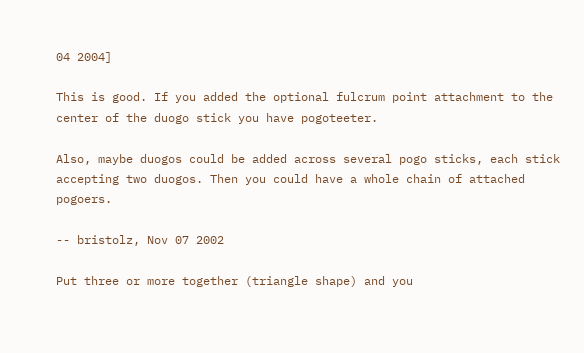04 2004]

This is good. If you added the optional fulcrum point attachment to the center of the duogo stick you have pogoteeter.

Also, maybe duogos could be added across several pogo sticks, each stick accepting two duogos. Then you could have a whole chain of attached pogoers.

-- bristolz, Nov 07 2002

Put three or more together (triangle shape) and you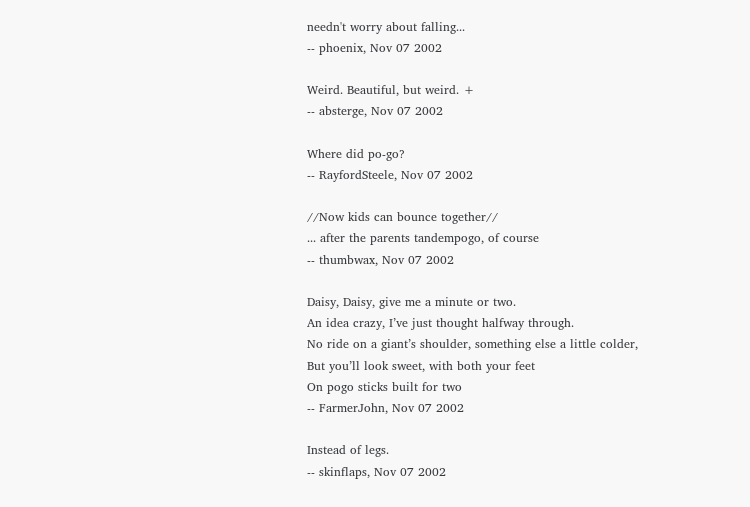needn't worry about falling...
-- phoenix, Nov 07 2002

Weird. Beautiful, but weird. +
-- absterge, Nov 07 2002

Where did po-go?
-- RayfordSteele, Nov 07 2002

//Now kids can bounce together//
... after the parents tandempogo, of course
-- thumbwax, Nov 07 2002

Daisy, Daisy, give me a minute or two.
An idea crazy, I’ve just thought halfway through.
No ride on a giant’s shoulder, something else a little colder,
But you’ll look sweet, with both your feet
On pogo sticks built for two
-- FarmerJohn, Nov 07 2002

Instead of legs.
-- skinflaps, Nov 07 2002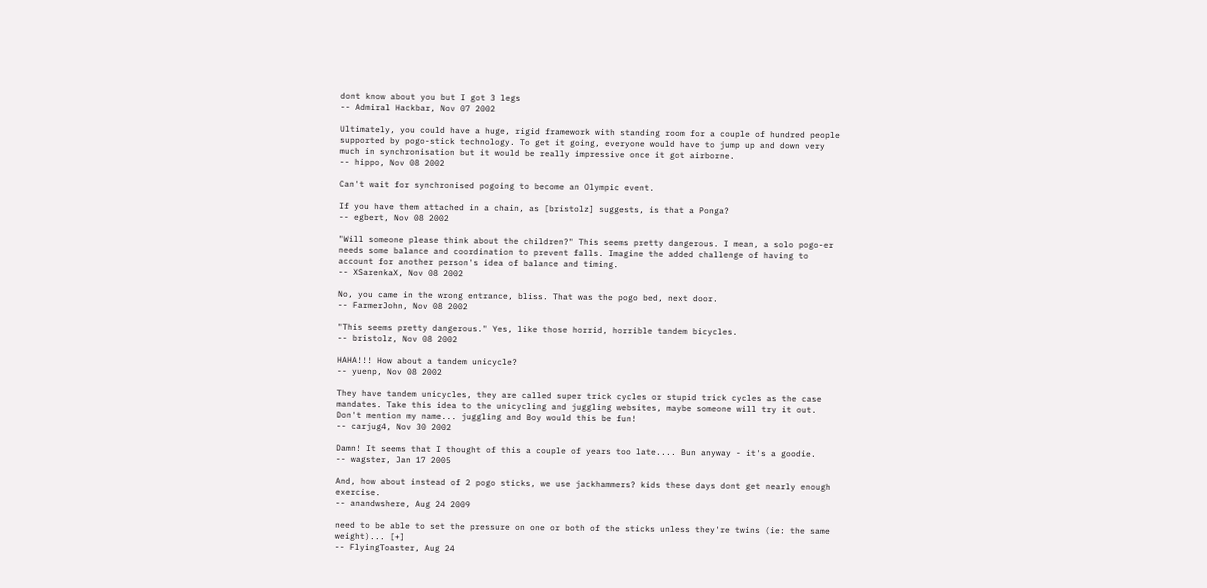dont know about you but I got 3 legs
-- Admiral Hackbar, Nov 07 2002

Ultimately, you could have a huge, rigid framework with standing room for a couple of hundred people supported by pogo-stick technology. To get it going, everyone would have to jump up and down very much in synchronisation but it would be really impressive once it got airborne.
-- hippo, Nov 08 2002

Can't wait for synchronised pogoing to become an Olympic event.

If you have them attached in a chain, as [bristolz] suggests, is that a Ponga?
-- egbert, Nov 08 2002

"Will someone please think about the children?" This seems pretty dangerous. I mean, a solo pogo-er needs some balance and coordination to prevent falls. Imagine the added challenge of having to account for another person's idea of balance and timing.
-- XSarenkaX, Nov 08 2002

No, you came in the wrong entrance, bliss. That was the pogo bed, next door.
-- FarmerJohn, Nov 08 2002

"This seems pretty dangerous." Yes, like those horrid, horrible tandem bicycles.
-- bristolz, Nov 08 2002

HAHA!!! How about a tandem unicycle?
-- yuenp, Nov 08 2002

They have tandem unicycles, they are called super trick cycles or stupid trick cycles as the case mandates. Take this idea to the unicycling and juggling websites, maybe someone will try it out. Don't mention my name... juggling and Boy would this be fun!
-- carjug4, Nov 30 2002

Damn! It seems that I thought of this a couple of years too late.... Bun anyway - it's a goodie.
-- wagster, Jan 17 2005

And, how about instead of 2 pogo sticks, we use jackhammers? kids these days dont get nearly enough exercise.
-- anandwshere, Aug 24 2009

need to be able to set the pressure on one or both of the sticks unless they're twins (ie: the same weight)... [+]
-- FlyingToaster, Aug 24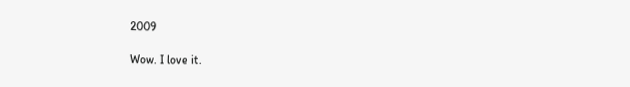2009

Wow. I love it.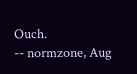Ouch.
-- normzone, Aug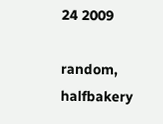24 2009

random, halfbakery